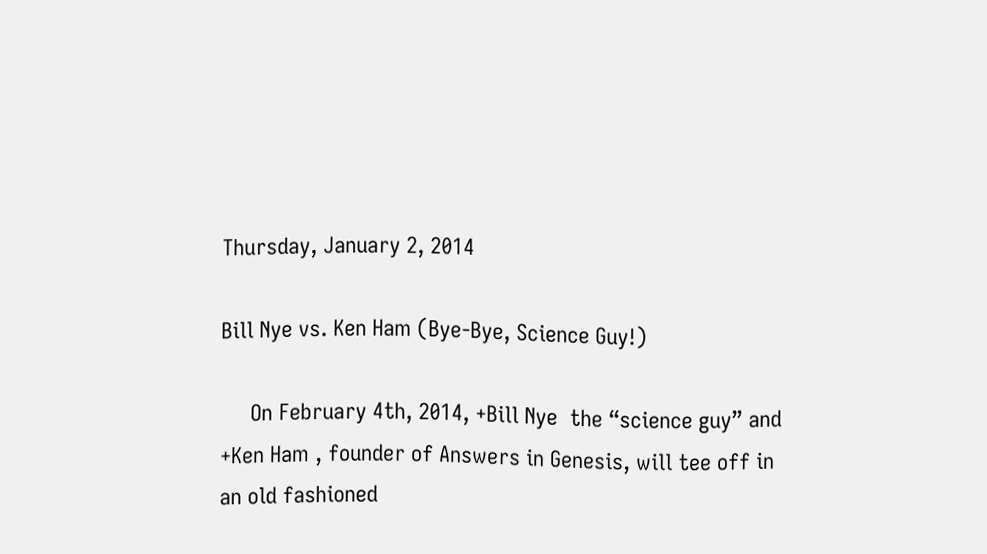Thursday, January 2, 2014

Bill Nye vs. Ken Ham (Bye-Bye, Science Guy!)

     On February 4th, 2014, +Bill Nye  the “science guy” and +Ken Ham , founder of Answers in Genesis, will tee off in an old fashioned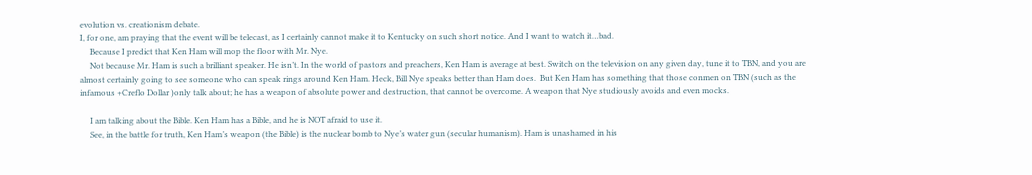evolution vs. creationism debate.
I, for one, am praying that the event will be telecast, as I certainly cannot make it to Kentucky on such short notice. And I want to watch it…bad.
     Because I predict that Ken Ham will mop the floor with Mr. Nye.
     Not because Mr. Ham is such a brilliant speaker. He isn’t. In the world of pastors and preachers, Ken Ham is average at best. Switch on the television on any given day, tune it to TBN, and you are almost certainly going to see someone who can speak rings around Ken Ham. Heck, Bill Nye speaks better than Ham does.  But Ken Ham has something that those conmen on TBN (such as the infamous +Creflo Dollar )only talk about; he has a weapon of absolute power and destruction, that cannot be overcome. A weapon that Nye studiously avoids and even mocks.

     I am talking about the Bible. Ken Ham has a Bible, and he is NOT afraid to use it.
     See, in the battle for truth, Ken Ham’s weapon (the Bible) is the nuclear bomb to Nye’s water gun (secular humanism). Ham is unashamed in his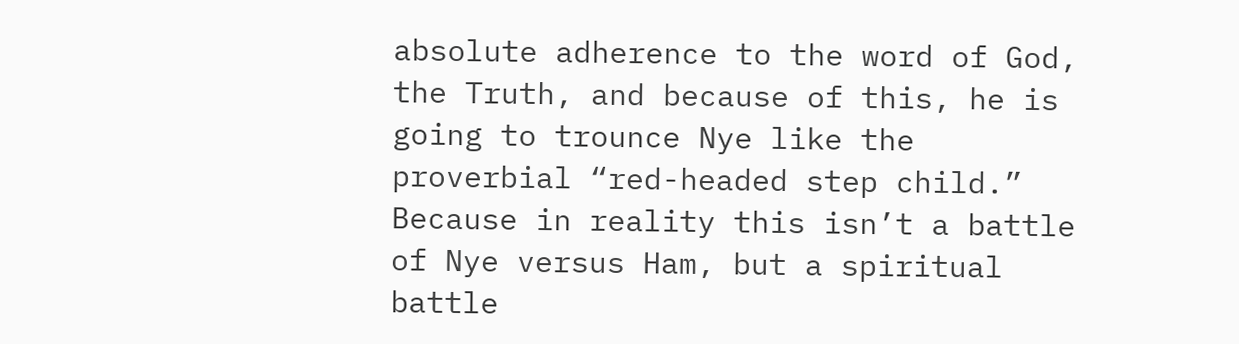absolute adherence to the word of God, the Truth, and because of this, he is going to trounce Nye like the proverbial “red-headed step child.” Because in reality this isn’t a battle of Nye versus Ham, but a spiritual battle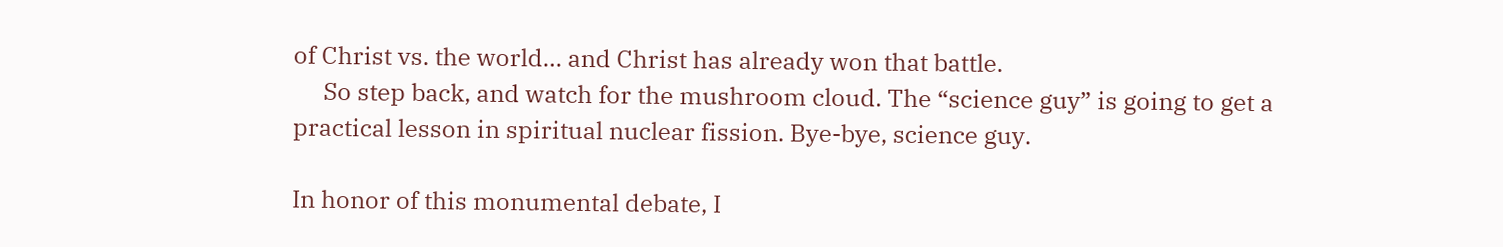of Christ vs. the world… and Christ has already won that battle.
     So step back, and watch for the mushroom cloud. The “science guy” is going to get a practical lesson in spiritual nuclear fission. Bye-bye, science guy.

In honor of this monumental debate, I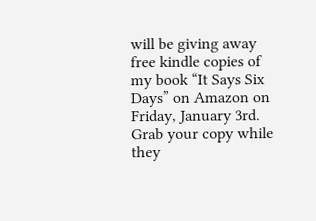will be giving away free kindle copies of my book “It Says Six Days” on Amazon on Friday, January 3rd. Grab your copy while they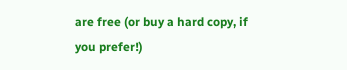are free (or buy a hard copy, if you prefer!)